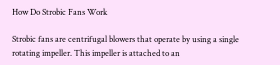How Do Strobic Fans Work

Strobic fans are centrifugal blowers that operate by using a single rotating impeller. This impeller is attached to an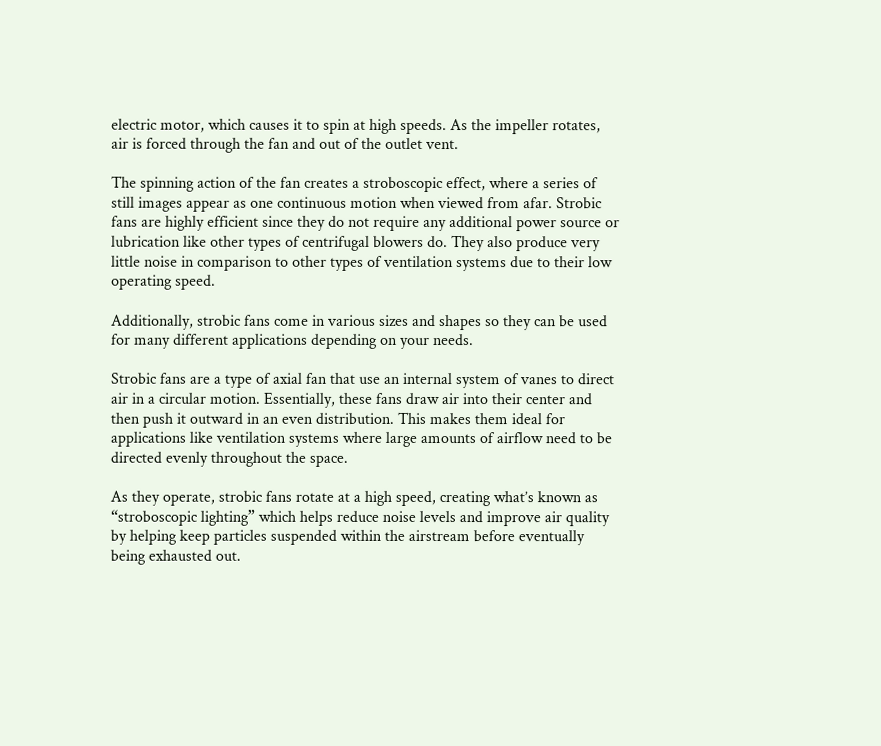electric motor, which causes it to spin at high speeds. As the impeller rotates, air is forced through the fan and out of the outlet vent.

The spinning action of the fan creates a stroboscopic effect, where a series of still images appear as one continuous motion when viewed from afar. Strobic fans are highly efficient since they do not require any additional power source or lubrication like other types of centrifugal blowers do. They also produce very little noise in comparison to other types of ventilation systems due to their low operating speed.

Additionally, strobic fans come in various sizes and shapes so they can be used for many different applications depending on your needs.

Strobic fans are a type of axial fan that use an internal system of vanes to direct air in a circular motion. Essentially, these fans draw air into their center and then push it outward in an even distribution. This makes them ideal for applications like ventilation systems where large amounts of airflow need to be directed evenly throughout the space.

As they operate, strobic fans rotate at a high speed, creating what’s known as “stroboscopic lighting” which helps reduce noise levels and improve air quality by helping keep particles suspended within the airstream before eventually being exhausted out.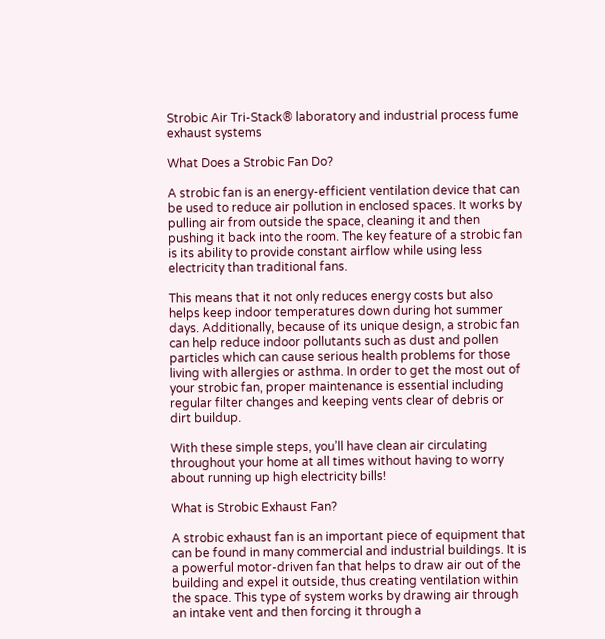Strobic Air Tri-Stack® laboratory and industrial process fume exhaust systems

What Does a Strobic Fan Do?

A strobic fan is an energy-efficient ventilation device that can be used to reduce air pollution in enclosed spaces. It works by pulling air from outside the space, cleaning it and then pushing it back into the room. The key feature of a strobic fan is its ability to provide constant airflow while using less electricity than traditional fans.

This means that it not only reduces energy costs but also helps keep indoor temperatures down during hot summer days. Additionally, because of its unique design, a strobic fan can help reduce indoor pollutants such as dust and pollen particles which can cause serious health problems for those living with allergies or asthma. In order to get the most out of your strobic fan, proper maintenance is essential including regular filter changes and keeping vents clear of debris or dirt buildup.

With these simple steps, you’ll have clean air circulating throughout your home at all times without having to worry about running up high electricity bills!

What is Strobic Exhaust Fan?

A strobic exhaust fan is an important piece of equipment that can be found in many commercial and industrial buildings. It is a powerful motor-driven fan that helps to draw air out of the building and expel it outside, thus creating ventilation within the space. This type of system works by drawing air through an intake vent and then forcing it through a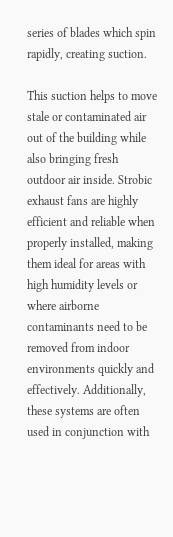series of blades which spin rapidly, creating suction.

This suction helps to move stale or contaminated air out of the building while also bringing fresh outdoor air inside. Strobic exhaust fans are highly efficient and reliable when properly installed, making them ideal for areas with high humidity levels or where airborne contaminants need to be removed from indoor environments quickly and effectively. Additionally, these systems are often used in conjunction with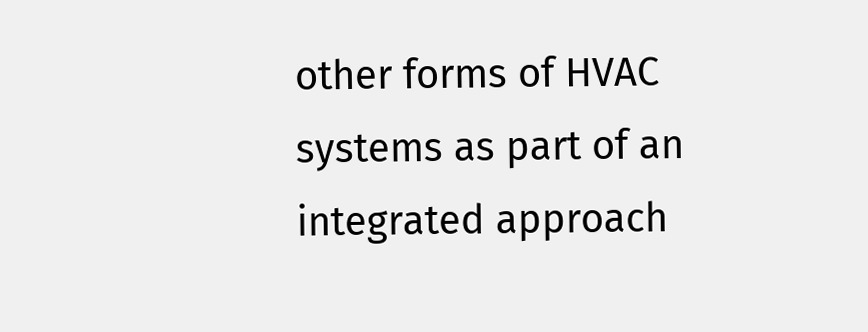other forms of HVAC systems as part of an integrated approach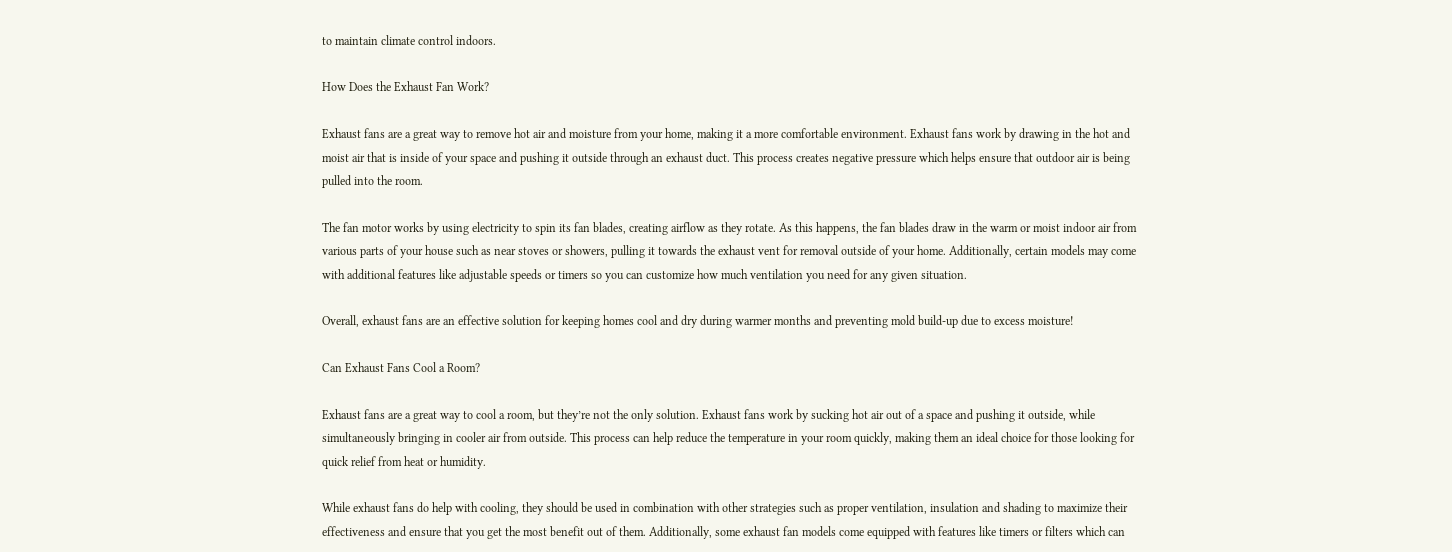to maintain climate control indoors.

How Does the Exhaust Fan Work?

Exhaust fans are a great way to remove hot air and moisture from your home, making it a more comfortable environment. Exhaust fans work by drawing in the hot and moist air that is inside of your space and pushing it outside through an exhaust duct. This process creates negative pressure which helps ensure that outdoor air is being pulled into the room.

The fan motor works by using electricity to spin its fan blades, creating airflow as they rotate. As this happens, the fan blades draw in the warm or moist indoor air from various parts of your house such as near stoves or showers, pulling it towards the exhaust vent for removal outside of your home. Additionally, certain models may come with additional features like adjustable speeds or timers so you can customize how much ventilation you need for any given situation.

Overall, exhaust fans are an effective solution for keeping homes cool and dry during warmer months and preventing mold build-up due to excess moisture!

Can Exhaust Fans Cool a Room?

Exhaust fans are a great way to cool a room, but they’re not the only solution. Exhaust fans work by sucking hot air out of a space and pushing it outside, while simultaneously bringing in cooler air from outside. This process can help reduce the temperature in your room quickly, making them an ideal choice for those looking for quick relief from heat or humidity.

While exhaust fans do help with cooling, they should be used in combination with other strategies such as proper ventilation, insulation and shading to maximize their effectiveness and ensure that you get the most benefit out of them. Additionally, some exhaust fan models come equipped with features like timers or filters which can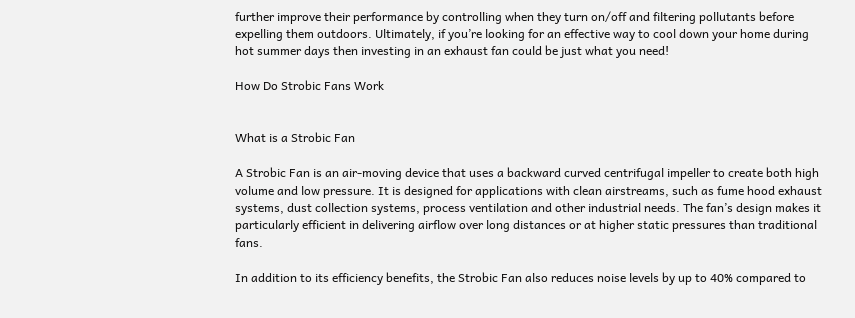further improve their performance by controlling when they turn on/off and filtering pollutants before expelling them outdoors. Ultimately, if you’re looking for an effective way to cool down your home during hot summer days then investing in an exhaust fan could be just what you need!

How Do Strobic Fans Work


What is a Strobic Fan

A Strobic Fan is an air-moving device that uses a backward curved centrifugal impeller to create both high volume and low pressure. It is designed for applications with clean airstreams, such as fume hood exhaust systems, dust collection systems, process ventilation and other industrial needs. The fan’s design makes it particularly efficient in delivering airflow over long distances or at higher static pressures than traditional fans.

In addition to its efficiency benefits, the Strobic Fan also reduces noise levels by up to 40% compared to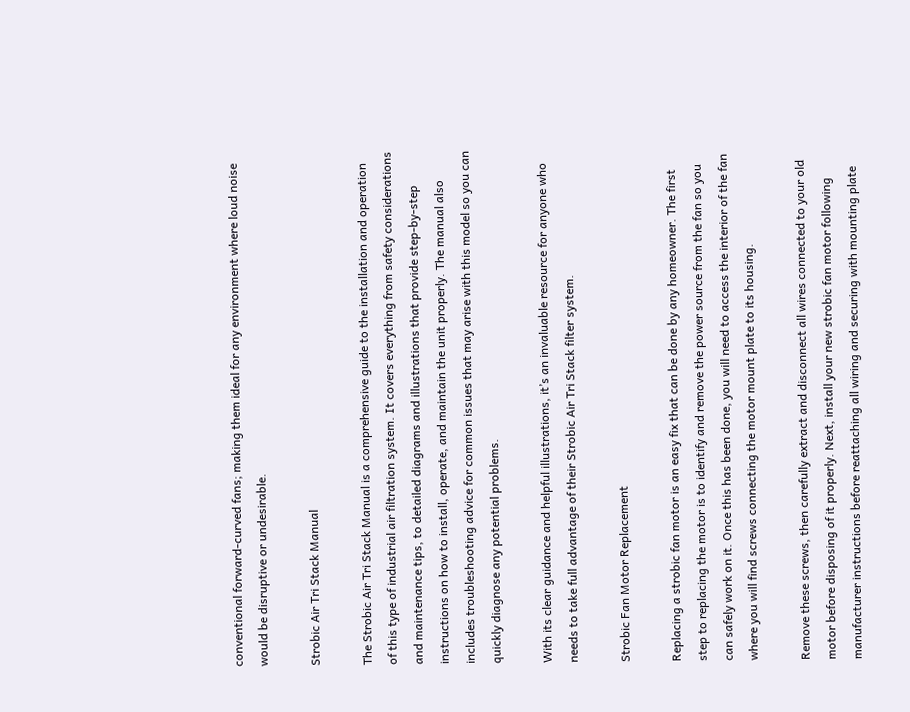conventional forward-curved fans; making them ideal for any environment where loud noise would be disruptive or undesirable.

Strobic Air Tri Stack Manual

The Strobic Air Tri Stack Manual is a comprehensive guide to the installation and operation of this type of industrial air filtration system. It covers everything from safety considerations and maintenance tips, to detailed diagrams and illustrations that provide step-by-step instructions on how to install, operate, and maintain the unit properly. The manual also includes troubleshooting advice for common issues that may arise with this model so you can quickly diagnose any potential problems.

With its clear guidance and helpful illustrations, it’s an invaluable resource for anyone who needs to take full advantage of their Strobic Air Tri Stack filter system.

Strobic Fan Motor Replacement

Replacing a strobic fan motor is an easy fix that can be done by any homeowner. The first step to replacing the motor is to identify and remove the power source from the fan so you can safely work on it. Once this has been done, you will need to access the interior of the fan where you will find screws connecting the motor mount plate to its housing.

Remove these screws, then carefully extract and disconnect all wires connected to your old motor before disposing of it properly. Next, install your new strobic fan motor following manufacturer instructions before reattaching all wiring and securing with mounting plate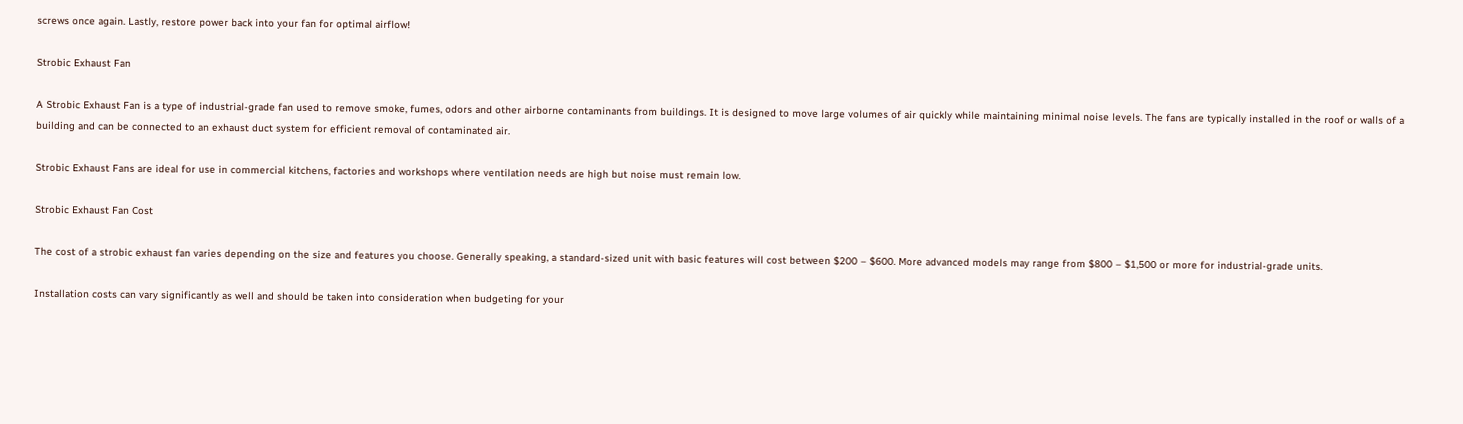screws once again. Lastly, restore power back into your fan for optimal airflow!

Strobic Exhaust Fan

A Strobic Exhaust Fan is a type of industrial-grade fan used to remove smoke, fumes, odors and other airborne contaminants from buildings. It is designed to move large volumes of air quickly while maintaining minimal noise levels. The fans are typically installed in the roof or walls of a building and can be connected to an exhaust duct system for efficient removal of contaminated air.

Strobic Exhaust Fans are ideal for use in commercial kitchens, factories and workshops where ventilation needs are high but noise must remain low.

Strobic Exhaust Fan Cost

The cost of a strobic exhaust fan varies depending on the size and features you choose. Generally speaking, a standard-sized unit with basic features will cost between $200 – $600. More advanced models may range from $800 – $1,500 or more for industrial-grade units.

Installation costs can vary significantly as well and should be taken into consideration when budgeting for your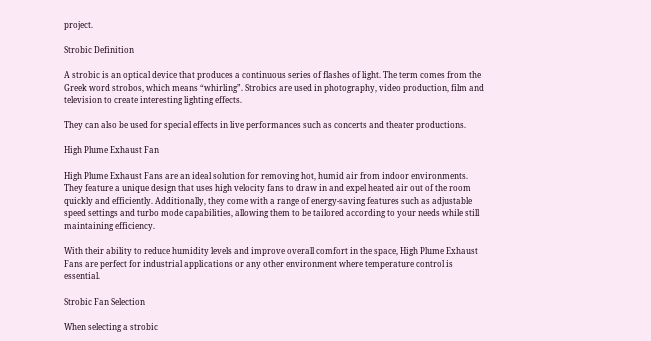project.

Strobic Definition

A strobic is an optical device that produces a continuous series of flashes of light. The term comes from the Greek word strobos, which means “whirling”. Strobics are used in photography, video production, film and television to create interesting lighting effects.

They can also be used for special effects in live performances such as concerts and theater productions.

High Plume Exhaust Fan

High Plume Exhaust Fans are an ideal solution for removing hot, humid air from indoor environments. They feature a unique design that uses high velocity fans to draw in and expel heated air out of the room quickly and efficiently. Additionally, they come with a range of energy-saving features such as adjustable speed settings and turbo mode capabilities, allowing them to be tailored according to your needs while still maintaining efficiency.

With their ability to reduce humidity levels and improve overall comfort in the space, High Plume Exhaust Fans are perfect for industrial applications or any other environment where temperature control is essential.

Strobic Fan Selection

When selecting a strobic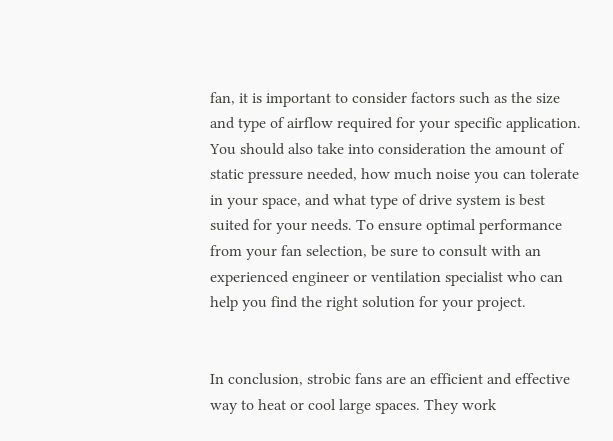fan, it is important to consider factors such as the size and type of airflow required for your specific application. You should also take into consideration the amount of static pressure needed, how much noise you can tolerate in your space, and what type of drive system is best suited for your needs. To ensure optimal performance from your fan selection, be sure to consult with an experienced engineer or ventilation specialist who can help you find the right solution for your project.


In conclusion, strobic fans are an efficient and effective way to heat or cool large spaces. They work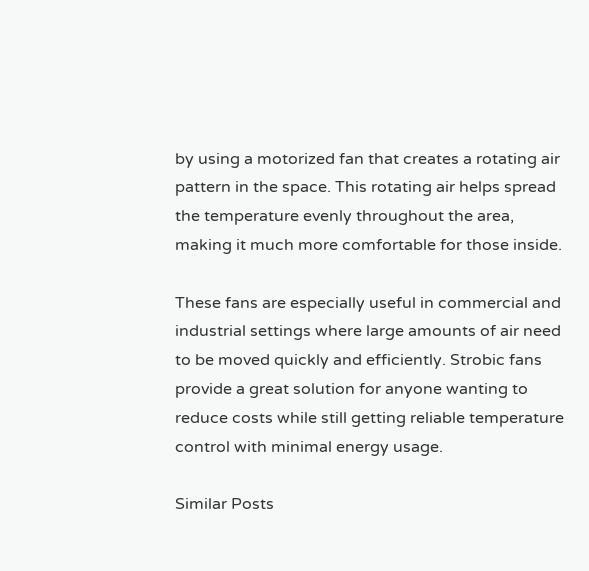by using a motorized fan that creates a rotating air pattern in the space. This rotating air helps spread the temperature evenly throughout the area, making it much more comfortable for those inside.

These fans are especially useful in commercial and industrial settings where large amounts of air need to be moved quickly and efficiently. Strobic fans provide a great solution for anyone wanting to reduce costs while still getting reliable temperature control with minimal energy usage.

Similar Posts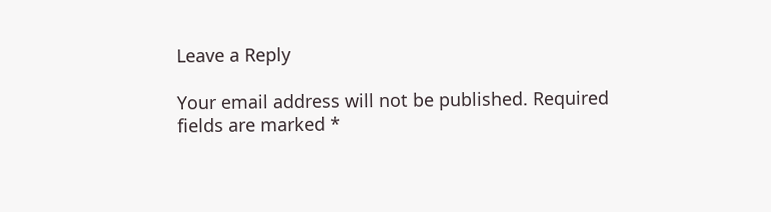Leave a Reply

Your email address will not be published. Required fields are marked *